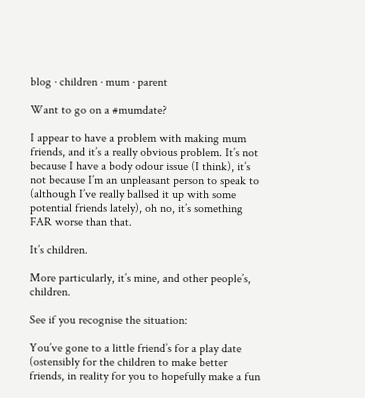blog · children · mum · parent

Want to go on a #mumdate?

I appear to have a problem with making mum friends, and it’s a really obvious problem. It’s not because I have a body odour issue (I think), it’s not because I’m an unpleasant person to speak to (although I’ve really ballsed it up with some potential friends lately), oh no, it’s something FAR worse than that.

It’s children.

More particularly, it’s mine, and other people’s, children.

See if you recognise the situation:

You’ve gone to a little friend’s for a play date (ostensibly for the children to make better friends, in reality for you to hopefully make a fun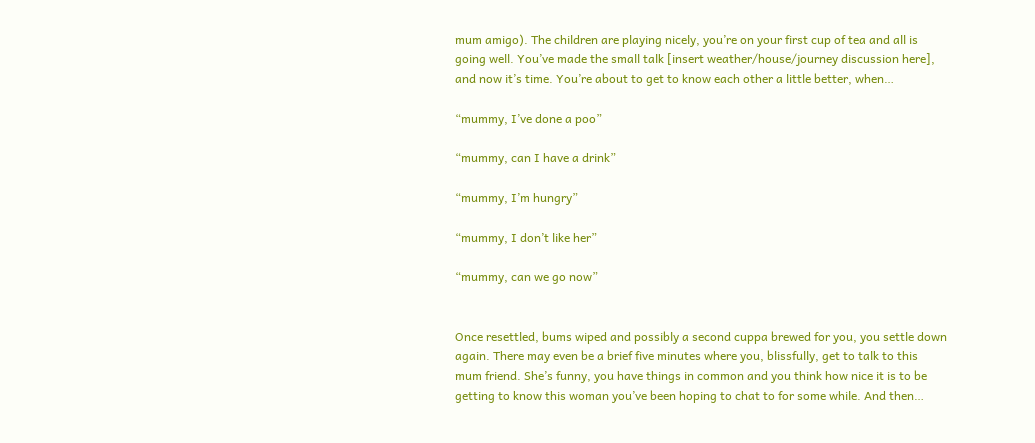mum amigo). The children are playing nicely, you’re on your first cup of tea and all is going well. You’ve made the small talk [insert weather/house/journey discussion here], and now it’s time. You’re about to get to know each other a little better, when…

“mummy, I’ve done a poo”

“mummy, can I have a drink”

“mummy, I’m hungry”

“mummy, I don’t like her”

“mummy, can we go now”


Once resettled, bums wiped and possibly a second cuppa brewed for you, you settle down again. There may even be a brief five minutes where you, blissfully, get to talk to this mum friend. She’s funny, you have things in common and you think how nice it is to be getting to know this woman you’ve been hoping to chat to for some while. And then…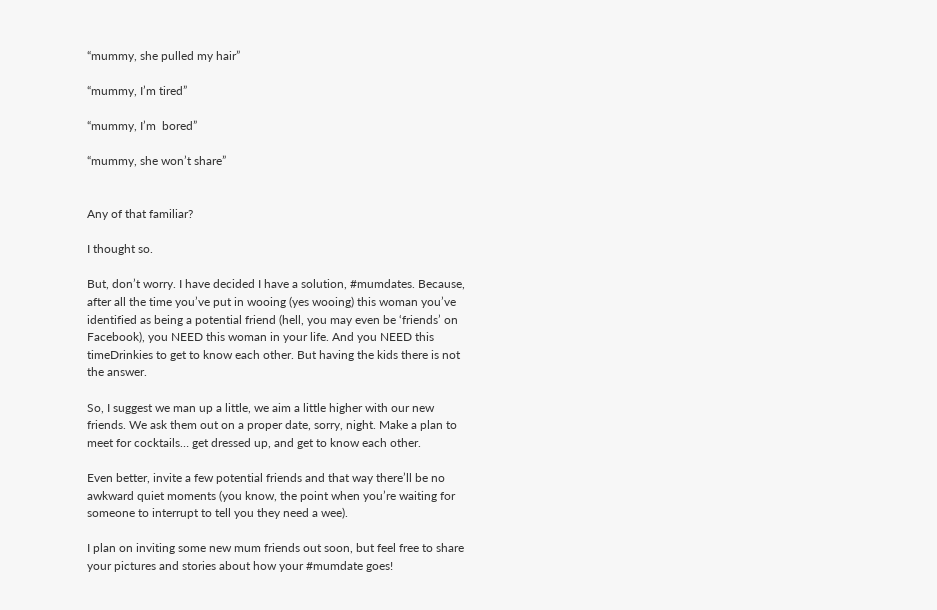“mummy, she pulled my hair”

“mummy, I’m tired”

“mummy, I’m  bored”

“mummy, she won’t share”


Any of that familiar?

I thought so.

But, don’t worry. I have decided I have a solution, #mumdates. Because, after all the time you’ve put in wooing (yes wooing) this woman you’ve identified as being a potential friend (hell, you may even be ‘friends’ on Facebook), you NEED this woman in your life. And you NEED this timeDrinkies to get to know each other. But having the kids there is not the answer.

So, I suggest we man up a little, we aim a little higher with our new friends. We ask them out on a proper date, sorry, night. Make a plan to meet for cocktails… get dressed up, and get to know each other.

Even better, invite a few potential friends and that way there’ll be no awkward quiet moments (you know, the point when you’re waiting for someone to interrupt to tell you they need a wee).

I plan on inviting some new mum friends out soon, but feel free to share your pictures and stories about how your #mumdate goes!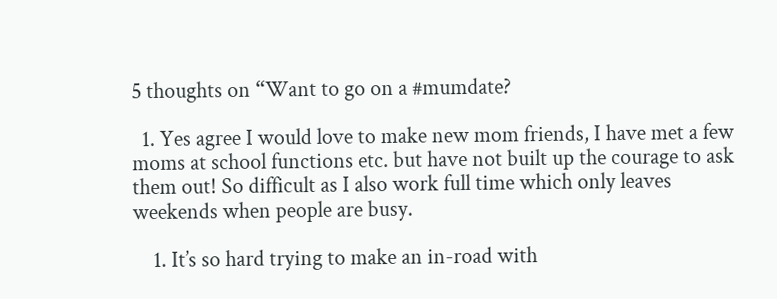5 thoughts on “Want to go on a #mumdate?

  1. Yes agree I would love to make new mom friends, I have met a few moms at school functions etc. but have not built up the courage to ask them out! So difficult as I also work full time which only leaves weekends when people are busy.

    1. It’s so hard trying to make an in-road with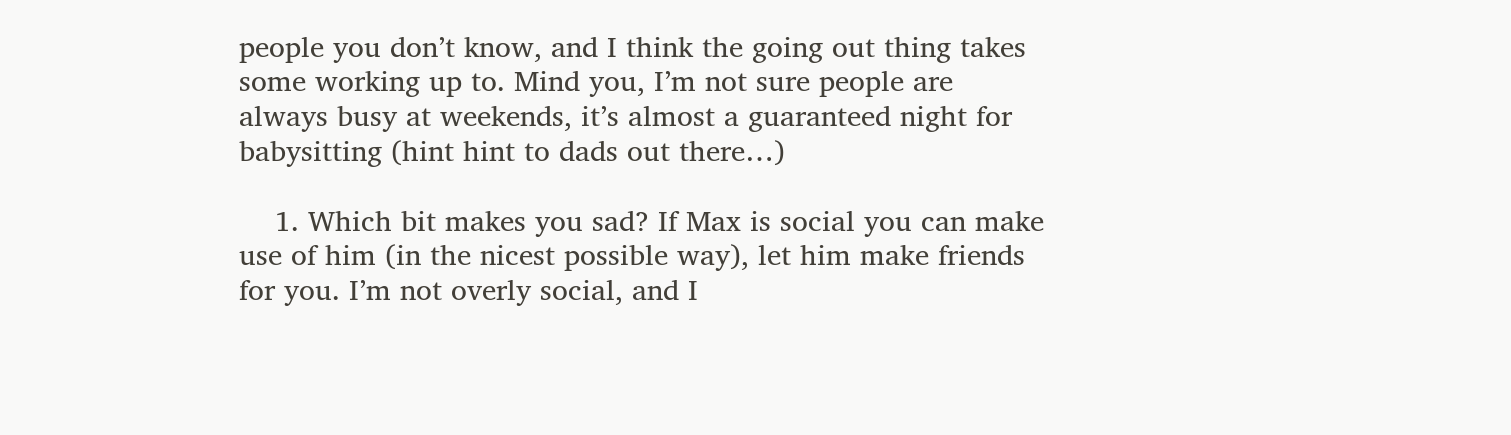people you don’t know, and I think the going out thing takes some working up to. Mind you, I’m not sure people are always busy at weekends, it’s almost a guaranteed night for babysitting (hint hint to dads out there…)

    1. Which bit makes you sad? If Max is social you can make use of him (in the nicest possible way), let him make friends for you. I’m not overly social, and I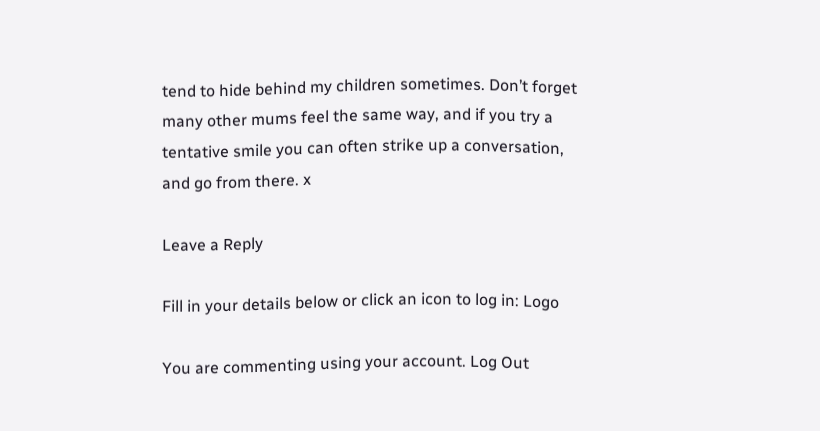tend to hide behind my children sometimes. Don’t forget many other mums feel the same way, and if you try a tentative smile you can often strike up a conversation, and go from there. x

Leave a Reply

Fill in your details below or click an icon to log in: Logo

You are commenting using your account. Log Out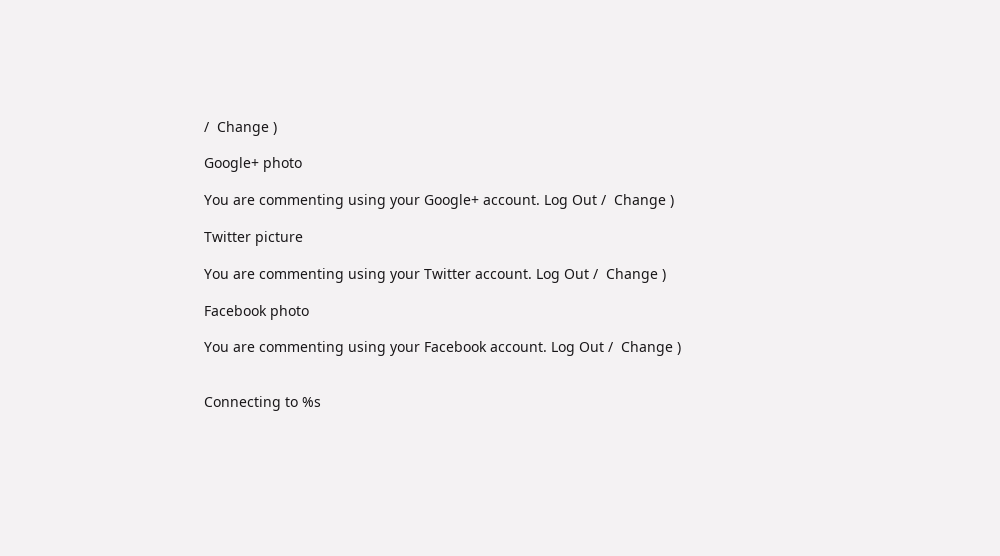/  Change )

Google+ photo

You are commenting using your Google+ account. Log Out /  Change )

Twitter picture

You are commenting using your Twitter account. Log Out /  Change )

Facebook photo

You are commenting using your Facebook account. Log Out /  Change )


Connecting to %s